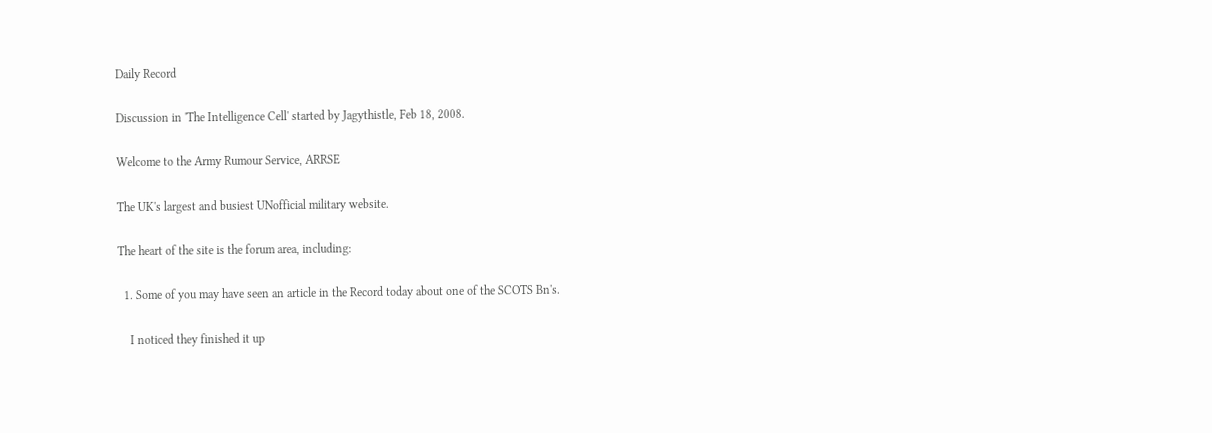Daily Record

Discussion in 'The Intelligence Cell' started by Jagythistle, Feb 18, 2008.

Welcome to the Army Rumour Service, ARRSE

The UK's largest and busiest UNofficial military website.

The heart of the site is the forum area, including:

  1. Some of you may have seen an article in the Record today about one of the SCOTS Bn's.

    I noticed they finished it up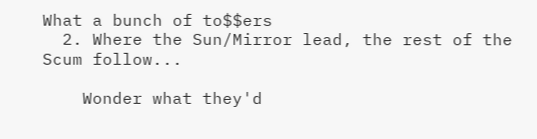What a bunch of to$$ers
  2. Where the Sun/Mirror lead, the rest of the Scum follow...

    Wonder what they'd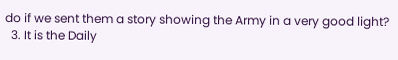do if we sent them a story showing the Army in a very good light?
  3. It is the Daily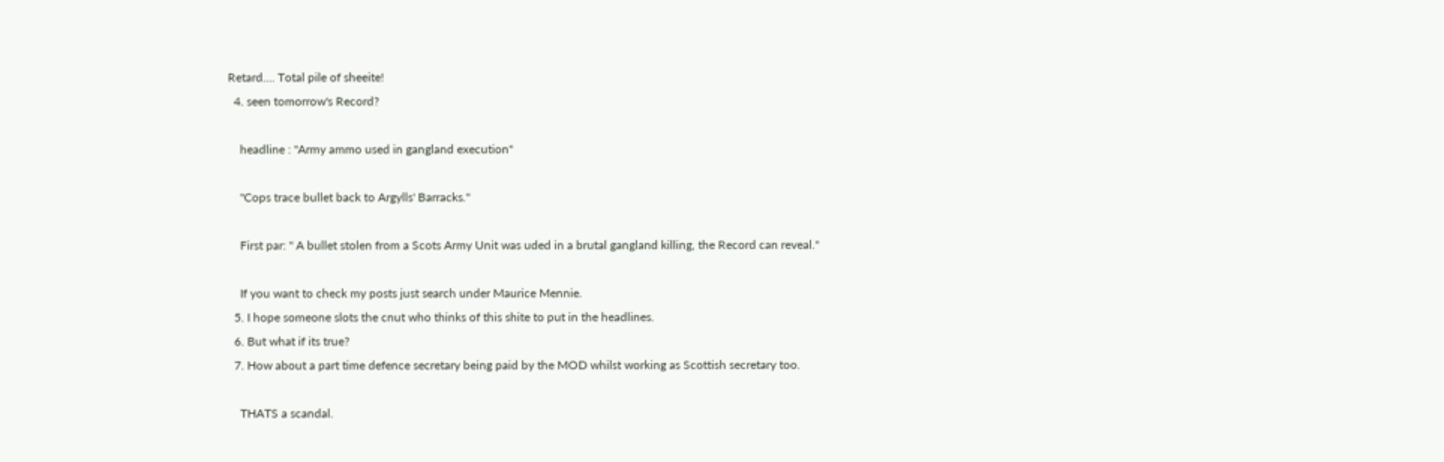Retard.... Total pile of sheeite!
  4. seen tomorrow's Record?

    headline : "Army ammo used in gangland execution"

    "Cops trace bullet back to Argylls' Barracks."

    First par: " A bullet stolen from a Scots Army Unit was uded in a brutal gangland killing, the Record can reveal."

    If you want to check my posts just search under Maurice Mennie.
  5. I hope someone slots the cnut who thinks of this shite to put in the headlines.
  6. But what if its true?
  7. How about a part time defence secretary being paid by the MOD whilst working as Scottish secretary too.

    THATS a scandal.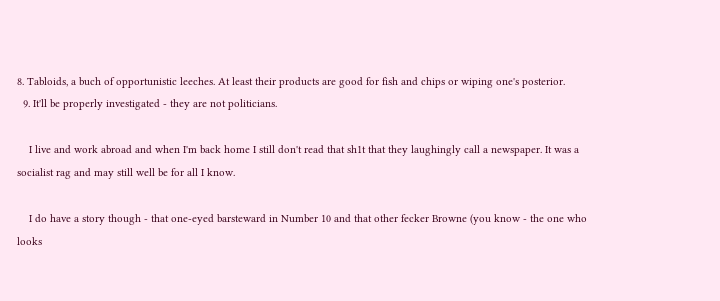8. Tabloids, a buch of opportunistic leeches. At least their products are good for fish and chips or wiping one's posterior.
  9. It'll be properly investigated - they are not politicians.

    I live and work abroad and when I'm back home I still don't read that sh1t that they laughingly call a newspaper. It was a socialist rag and may still well be for all I know.

    I do have a story though - that one-eyed barsteward in Number 10 and that other fecker Browne (you know - the one who looks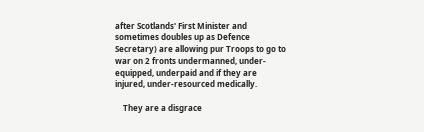after Scotlands' First Minister and sometimes doubles up as Defence Secretary) are allowing pur Troops to go to war on 2 fronts undermanned, under-equipped, underpaid and if they are injured, under-resourced medically.

    They are a disgrace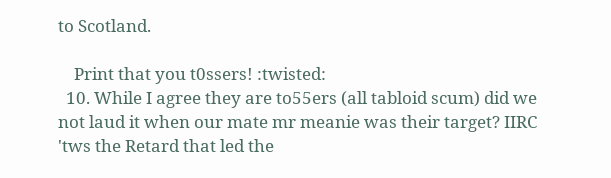to Scotland.

    Print that you t0ssers! :twisted:
  10. While I agree they are to55ers (all tabloid scum) did we not laud it when our mate mr meanie was their target? IIRC 'tws the Retard that led the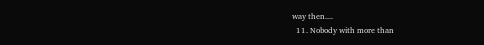way then....
  11. Nobody with more than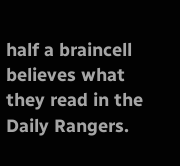half a braincell believes what they read in the Daily Rangers.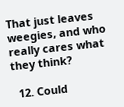That just leaves weegies, and who really cares what they think?

  12. Could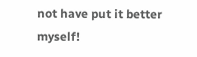not have put it better myself!